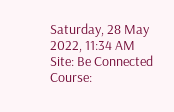Saturday, 28 May 2022, 11:34 AM
Site: Be Connected
Course: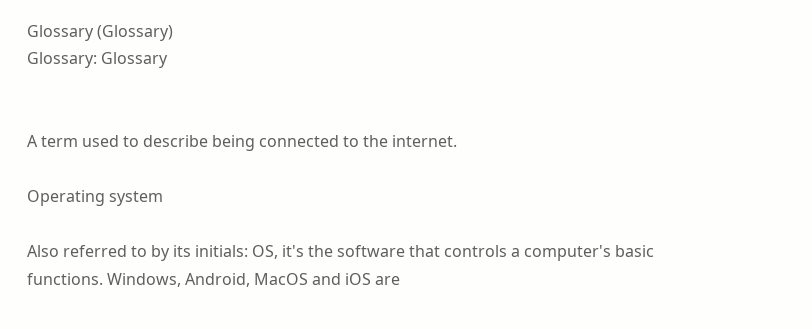Glossary (Glossary)
Glossary: Glossary


A term used to describe being connected to the internet.

Operating system

Also referred to by its initials: OS, it's the software that controls a computer's basic functions. Windows, Android, MacOS and iOS are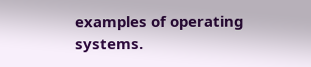examples of operating systems.